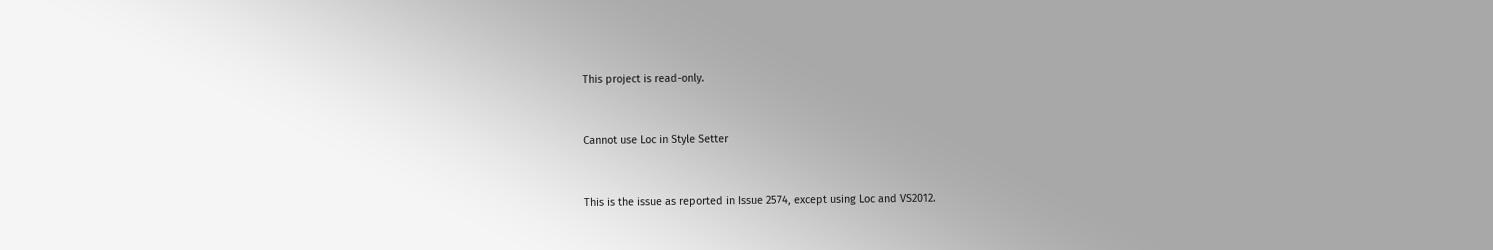This project is read-only.


Cannot use Loc in Style Setter


This is the issue as reported in Issue 2574, except using Loc and VS2012.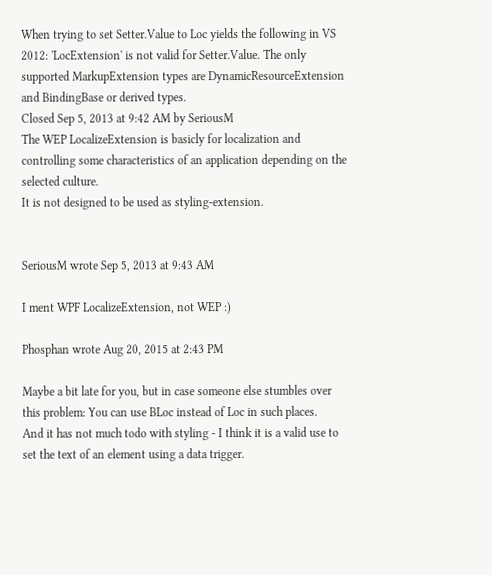When trying to set Setter.Value to Loc yields the following in VS 2012: 'LocExtension' is not valid for Setter.Value. The only supported MarkupExtension types are DynamicResourceExtension and BindingBase or derived types.
Closed Sep 5, 2013 at 9:42 AM by SeriousM
The WEP LocalizeExtension is basicly for localization and controlling some characteristics of an application depending on the selected culture.
It is not designed to be used as styling-extension.


SeriousM wrote Sep 5, 2013 at 9:43 AM

I ment WPF LocalizeExtension, not WEP :)

Phosphan wrote Aug 20, 2015 at 2:43 PM

Maybe a bit late for you, but in case someone else stumbles over this problem: You can use BLoc instead of Loc in such places.
And it has not much todo with styling - I think it is a valid use to set the text of an element using a data trigger.